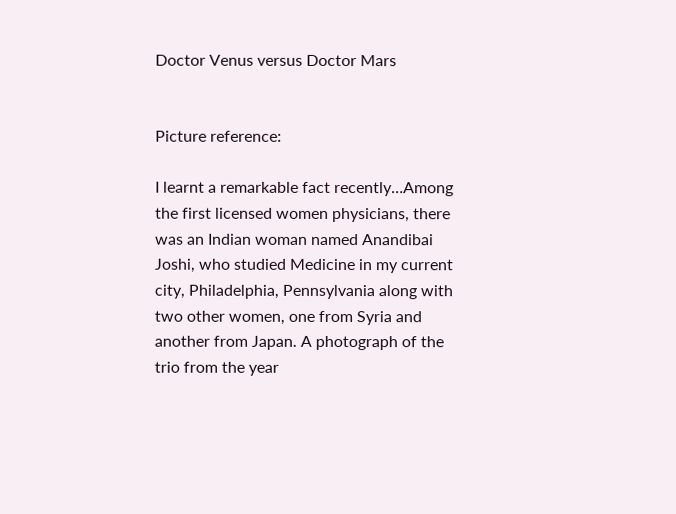Doctor Venus versus Doctor Mars


Picture reference:

I learnt a remarkable fact recently…Among the first licensed women physicians, there was an Indian woman named Anandibai Joshi, who studied Medicine in my current city, Philadelphia, Pennsylvania along with two other women, one from Syria and another from Japan. A photograph of the trio from the year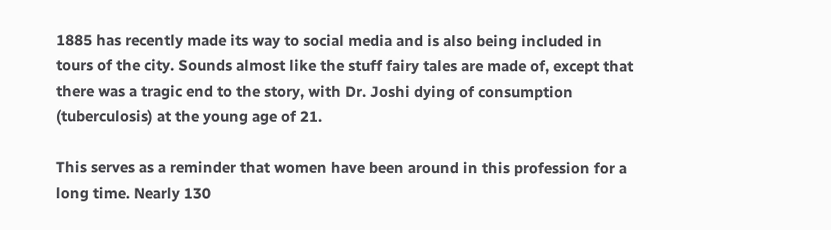1885 has recently made its way to social media and is also being included in tours of the city. Sounds almost like the stuff fairy tales are made of, except that there was a tragic end to the story, with Dr. Joshi dying of consumption (tuberculosis) at the young age of 21.

This serves as a reminder that women have been around in this profession for a long time. Nearly 130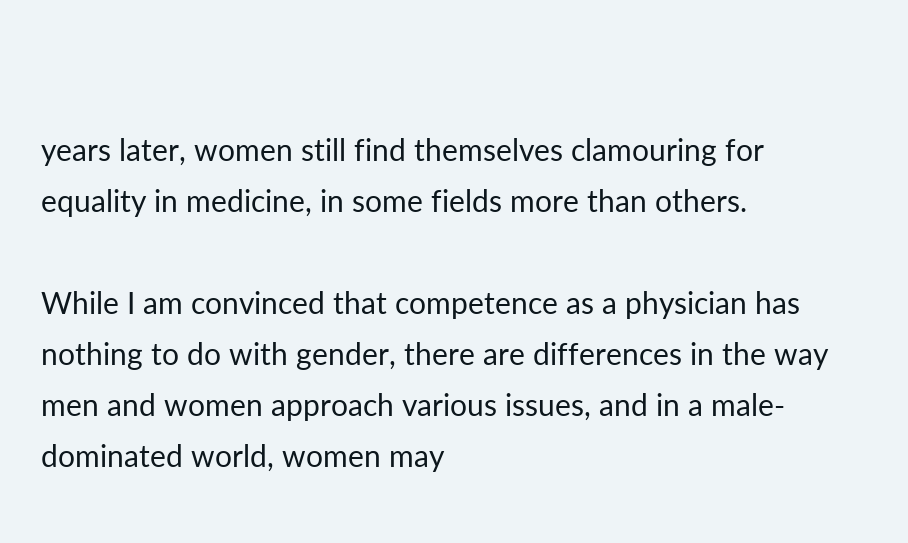years later, women still find themselves clamouring for equality in medicine, in some fields more than others.

While I am convinced that competence as a physician has nothing to do with gender, there are differences in the way men and women approach various issues, and in a male-dominated world, women may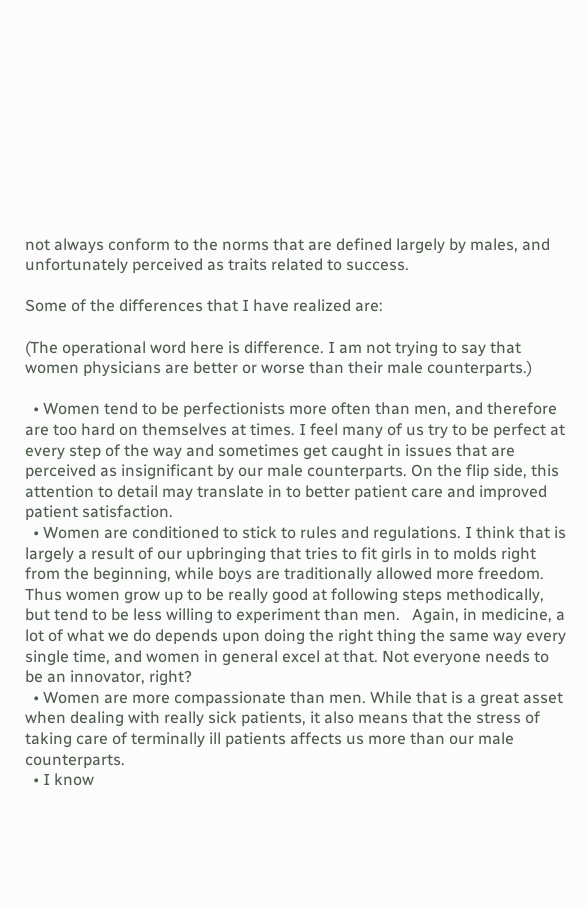not always conform to the norms that are defined largely by males, and unfortunately perceived as traits related to success.

Some of the differences that I have realized are:

(The operational word here is difference. I am not trying to say that women physicians are better or worse than their male counterparts.)

  • Women tend to be perfectionists more often than men, and therefore are too hard on themselves at times. I feel many of us try to be perfect at every step of the way and sometimes get caught in issues that are perceived as insignificant by our male counterparts. On the flip side, this attention to detail may translate in to better patient care and improved patient satisfaction.
  • Women are conditioned to stick to rules and regulations. I think that is largely a result of our upbringing that tries to fit girls in to molds right from the beginning, while boys are traditionally allowed more freedom. Thus women grow up to be really good at following steps methodically, but tend to be less willing to experiment than men.   Again, in medicine, a lot of what we do depends upon doing the right thing the same way every single time, and women in general excel at that. Not everyone needs to be an innovator, right?
  • Women are more compassionate than men. While that is a great asset when dealing with really sick patients, it also means that the stress of taking care of terminally ill patients affects us more than our male counterparts.
  • I know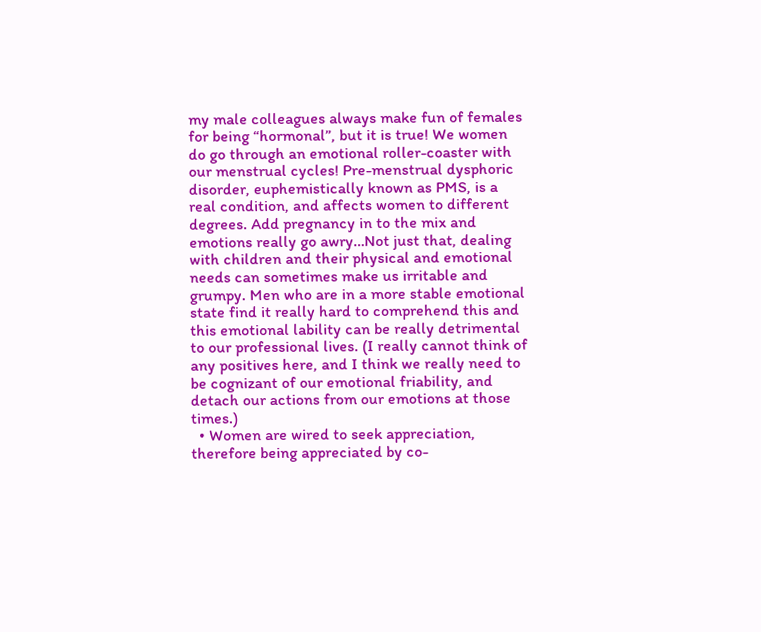my male colleagues always make fun of females for being “hormonal”, but it is true! We women do go through an emotional roller-coaster with our menstrual cycles! Pre-menstrual dysphoric disorder, euphemistically known as PMS, is a real condition, and affects women to different degrees. Add pregnancy in to the mix and emotions really go awry…Not just that, dealing with children and their physical and emotional needs can sometimes make us irritable and grumpy. Men who are in a more stable emotional  state find it really hard to comprehend this and this emotional lability can be really detrimental to our professional lives. (I really cannot think of any positives here, and I think we really need to be cognizant of our emotional friability, and detach our actions from our emotions at those times.)
  • Women are wired to seek appreciation, therefore being appreciated by co-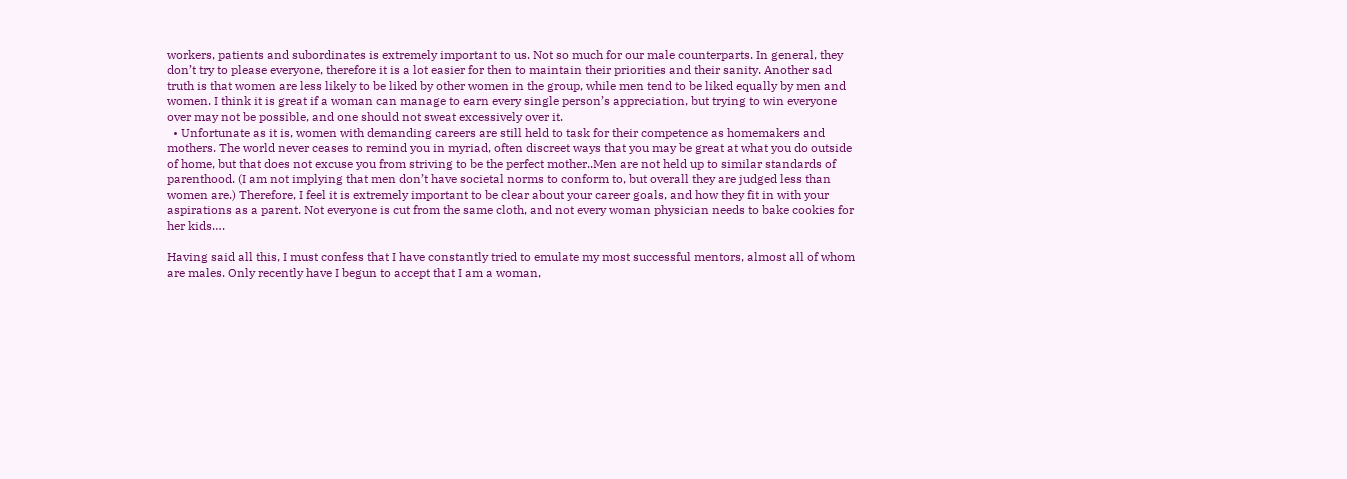workers, patients and subordinates is extremely important to us. Not so much for our male counterparts. In general, they don’t try to please everyone, therefore it is a lot easier for then to maintain their priorities and their sanity. Another sad truth is that women are less likely to be liked by other women in the group, while men tend to be liked equally by men and women. I think it is great if a woman can manage to earn every single person’s appreciation, but trying to win everyone over may not be possible, and one should not sweat excessively over it.
  • Unfortunate as it is, women with demanding careers are still held to task for their competence as homemakers and mothers. The world never ceases to remind you in myriad, often discreet ways that you may be great at what you do outside of home, but that does not excuse you from striving to be the perfect mother..Men are not held up to similar standards of parenthood. (I am not implying that men don’t have societal norms to conform to, but overall they are judged less than women are.) Therefore, I feel it is extremely important to be clear about your career goals, and how they fit in with your aspirations as a parent. Not everyone is cut from the same cloth, and not every woman physician needs to bake cookies for her kids….

Having said all this, I must confess that I have constantly tried to emulate my most successful mentors, almost all of whom are males. Only recently have I begun to accept that I am a woman,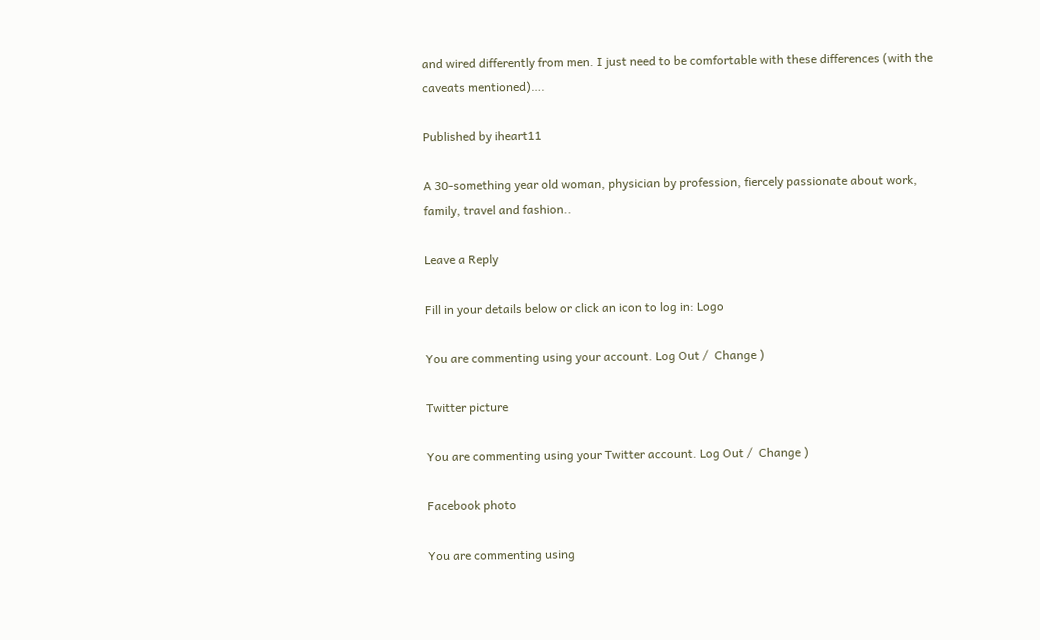and wired differently from men. I just need to be comfortable with these differences (with the caveats mentioned)….

Published by iheart11

A 30-something year old woman, physician by profession, fiercely passionate about work, family, travel and fashion..

Leave a Reply

Fill in your details below or click an icon to log in: Logo

You are commenting using your account. Log Out /  Change )

Twitter picture

You are commenting using your Twitter account. Log Out /  Change )

Facebook photo

You are commenting using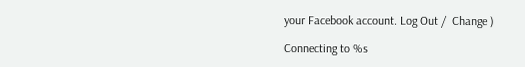your Facebook account. Log Out /  Change )

Connecting to %s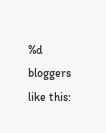%d bloggers like this: